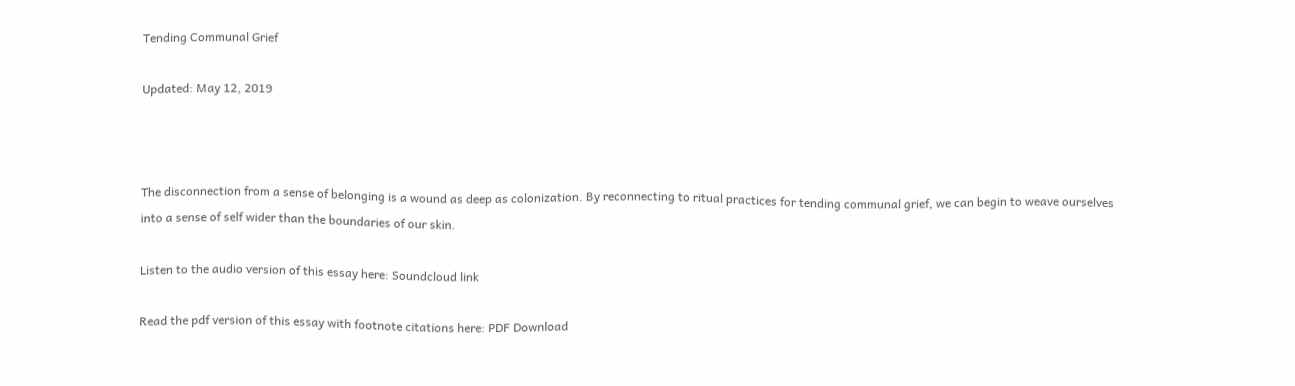Tending Communal Grief

Updated: May 12, 2019



The disconnection from a sense of belonging is a wound as deep as colonization. By reconnecting to ritual practices for tending communal grief, we can begin to weave ourselves into a sense of self wider than the boundaries of our skin.

Listen to the audio version of this essay here: Soundcloud link

Read the pdf version of this essay with footnote citations here: PDF Download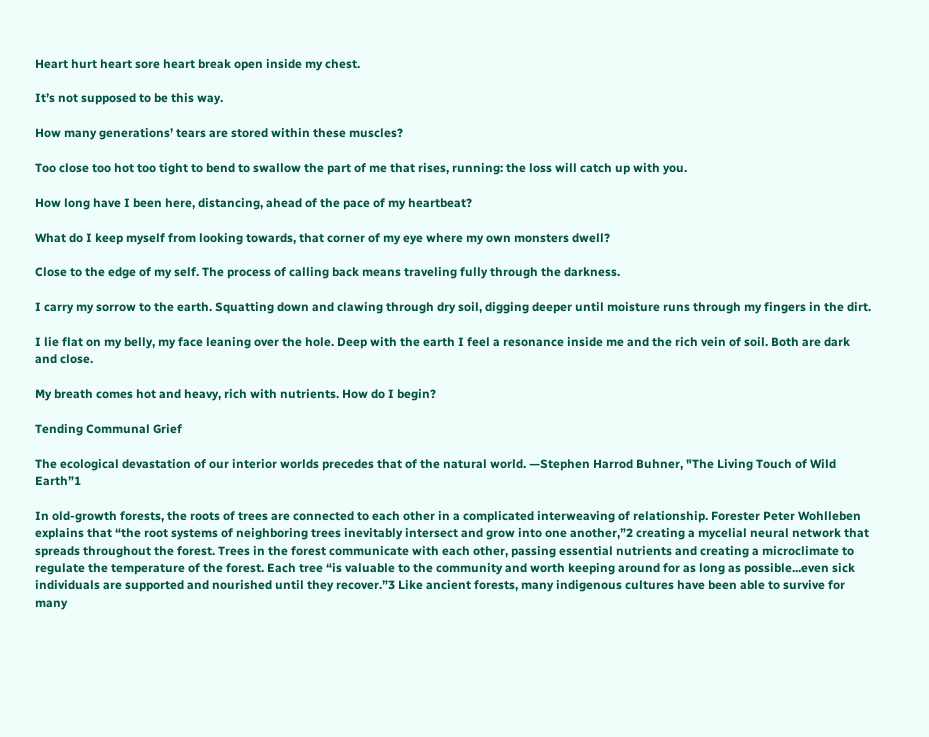Heart hurt heart sore heart break open inside my chest.

It’s not supposed to be this way.

How many generations’ tears are stored within these muscles?

Too close too hot too tight to bend to swallow the part of me that rises, running: the loss will catch up with you.

How long have I been here, distancing, ahead of the pace of my heartbeat?

What do I keep myself from looking towards, that corner of my eye where my own monsters dwell?

Close to the edge of my self. The process of calling back means traveling fully through the darkness.

I carry my sorrow to the earth. Squatting down and clawing through dry soil, digging deeper until moisture runs through my fingers in the dirt.

I lie flat on my belly, my face leaning over the hole. Deep with the earth I feel a resonance inside me and the rich vein of soil. Both are dark and close.

My breath comes hot and heavy, rich with nutrients. How do I begin?

Tending Communal Grief

The ecological devastation of our interior worlds precedes that of the natural world. —Stephen Harrod Buhner, "The Living Touch of Wild Earth”1

In old-growth forests, the roots of trees are connected to each other in a complicated interweaving of relationship. Forester Peter Wohlleben explains that “the root systems of neighboring trees inevitably intersect and grow into one another,”2 creating a mycelial neural network that spreads throughout the forest. Trees in the forest communicate with each other, passing essential nutrients and creating a microclimate to regulate the temperature of the forest. Each tree “is valuable to the community and worth keeping around for as long as possible...even sick individuals are supported and nourished until they recover.”3 Like ancient forests, many indigenous cultures have been able to survive for many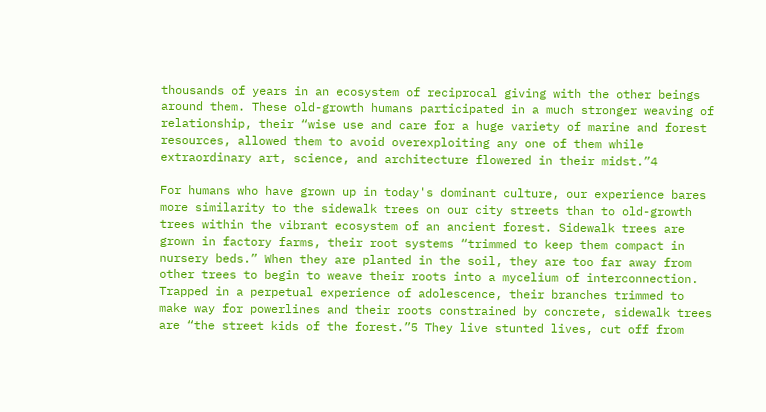thousands of years in an ecosystem of reciprocal giving with the other beings around them. These old-growth humans participated in a much stronger weaving of relationship, their “wise use and care for a huge variety of marine and forest resources, allowed them to avoid overexploiting any one of them while extraordinary art, science, and architecture flowered in their midst.”4

For humans who have grown up in today's dominant culture, our experience bares more similarity to the sidewalk trees on our city streets than to old-growth trees within the vibrant ecosystem of an ancient forest. Sidewalk trees are grown in factory farms, their root systems “trimmed to keep them compact in nursery beds.” When they are planted in the soil, they are too far away from other trees to begin to weave their roots into a mycelium of interconnection. Trapped in a perpetual experience of adolescence, their branches trimmed to make way for powerlines and their roots constrained by concrete, sidewalk trees are “the street kids of the forest.”5 They live stunted lives, cut off from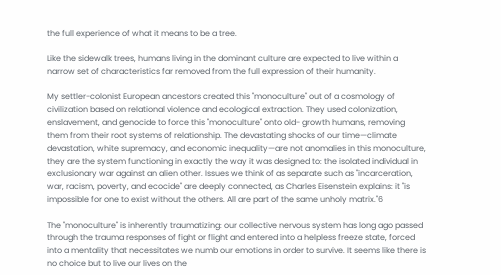the full experience of what it means to be a tree.

Like the sidewalk trees, humans living in the dominant culture are expected to live within a narrow set of characteristics far removed from the full expression of their humanity.

My settler-colonist European ancestors created this "monoculture" out of a cosmology of civilization based on relational violence and ecological extraction. They used colonization, enslavement, and genocide to force this "monoculture" onto old- growth humans, removing them from their root systems of relationship. The devastating shocks of our time—climate devastation, white supremacy, and economic inequality—are not anomalies in this monoculture, they are the system functioning in exactly the way it was designed to: the isolated individual in exclusionary war against an alien other. Issues we think of as separate such as "incarceration, war, racism, poverty, and ecocide" are deeply connected, as Charles Eisenstein explains: it "is impossible for one to exist without the others. All are part of the same unholy matrix."6

The "monoculture" is inherently traumatizing: our collective nervous system has long ago passed through the trauma responses of fight or flight and entered into a helpless freeze state, forced into a mentality that necessitates we numb our emotions in order to survive. It seems like there is no choice but to live our lives on the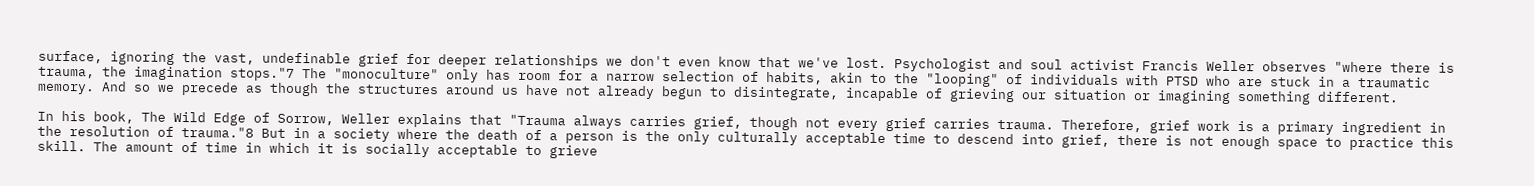surface, ignoring the vast, undefinable grief for deeper relationships we don't even know that we've lost. Psychologist and soul activist Francis Weller observes "where there is trauma, the imagination stops."7 The "monoculture" only has room for a narrow selection of habits, akin to the "looping" of individuals with PTSD who are stuck in a traumatic memory. And so we precede as though the structures around us have not already begun to disintegrate, incapable of grieving our situation or imagining something different.

In his book, The Wild Edge of Sorrow, Weller explains that "Trauma always carries grief, though not every grief carries trauma. Therefore, grief work is a primary ingredient in the resolution of trauma."8 But in a society where the death of a person is the only culturally acceptable time to descend into grief, there is not enough space to practice this skill. The amount of time in which it is socially acceptable to grieve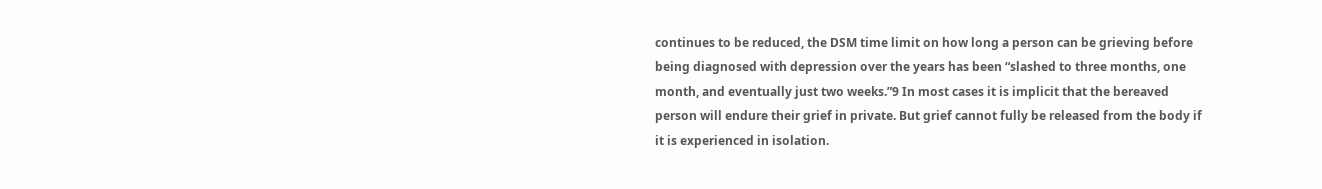continues to be reduced, the DSM time limit on how long a person can be grieving before being diagnosed with depression over the years has been “slashed to three months, one month, and eventually just two weeks.”9 In most cases it is implicit that the bereaved person will endure their grief in private. But grief cannot fully be released from the body if it is experienced in isolation.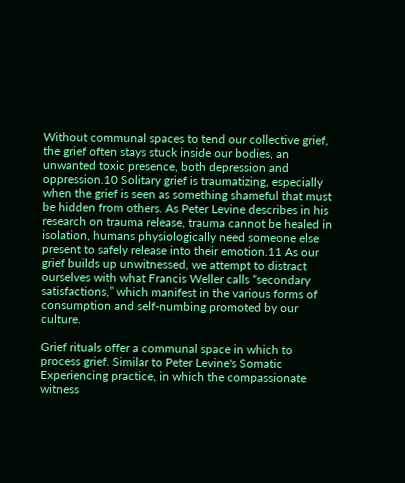Without communal spaces to tend our collective grief, the grief often stays stuck inside our bodies, an unwanted toxic presence, both depression and oppression.10 Solitary grief is traumatizing, especially when the grief is seen as something shameful that must be hidden from others. As Peter Levine describes in his research on trauma release, trauma cannot be healed in isolation, humans physiologically need someone else present to safely release into their emotion.11 As our grief builds up unwitnessed, we attempt to distract ourselves with what Francis Weller calls “secondary satisfactions,” which manifest in the various forms of consumption and self-numbing promoted by our culture.

Grief rituals offer a communal space in which to process grief. Similar to Peter Levine's Somatic Experiencing practice, in which the compassionate witness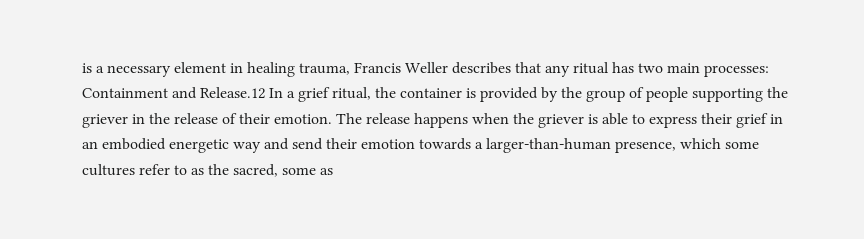is a necessary element in healing trauma, Francis Weller describes that any ritual has two main processes: Containment and Release.12 In a grief ritual, the container is provided by the group of people supporting the griever in the release of their emotion. The release happens when the griever is able to express their grief in an embodied energetic way and send their emotion towards a larger-than-human presence, which some cultures refer to as the sacred, some as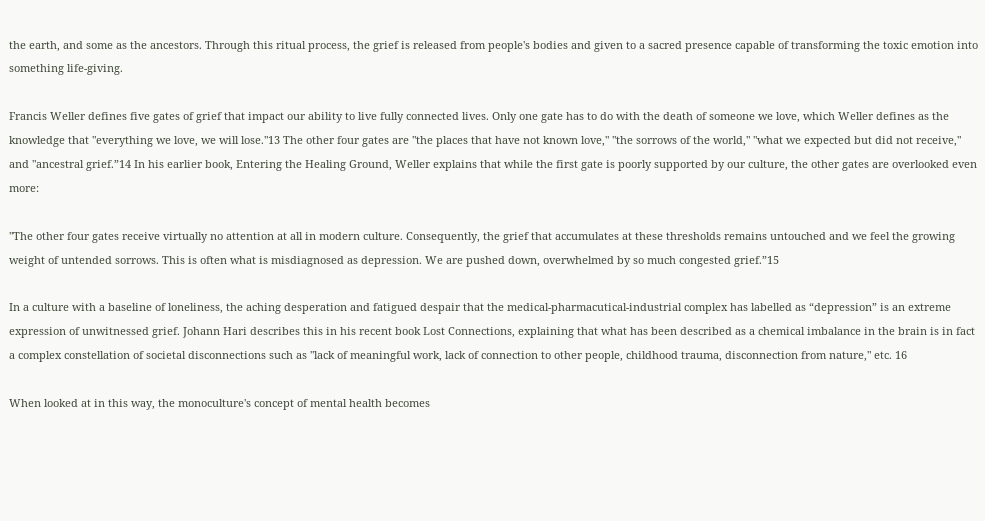the earth, and some as the ancestors. Through this ritual process, the grief is released from people's bodies and given to a sacred presence capable of transforming the toxic emotion into something life-giving.

Francis Weller defines five gates of grief that impact our ability to live fully connected lives. Only one gate has to do with the death of someone we love, which Weller defines as the knowledge that "everything we love, we will lose."13 The other four gates are "the places that have not known love," "the sorrows of the world," "what we expected but did not receive," and "ancestral grief.”14 In his earlier book, Entering the Healing Ground, Weller explains that while the first gate is poorly supported by our culture, the other gates are overlooked even more:

"The other four gates receive virtually no attention at all in modern culture. Consequently, the grief that accumulates at these thresholds remains untouched and we feel the growing weight of untended sorrows. This is often what is misdiagnosed as depression. We are pushed down, overwhelmed by so much congested grief.”15

In a culture with a baseline of loneliness, the aching desperation and fatigued despair that the medical-pharmacutical-industrial complex has labelled as “depression” is an extreme expression of unwitnessed grief. Johann Hari describes this in his recent book Lost Connections, explaining that what has been described as a chemical imbalance in the brain is in fact a complex constellation of societal disconnections such as "lack of meaningful work, lack of connection to other people, childhood trauma, disconnection from nature," etc. 16

When looked at in this way, the monoculture's concept of mental health becomes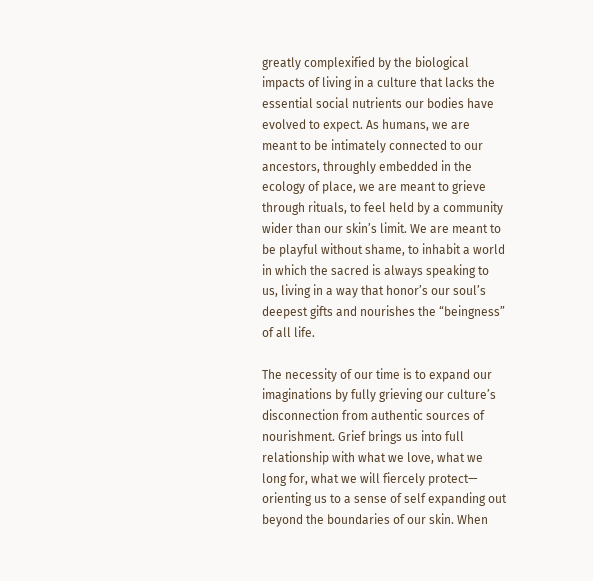greatly complexified by the biological impacts of living in a culture that lacks the essential social nutrients our bodies have evolved to expect. As humans, we are meant to be intimately connected to our ancestors, throughly embedded in the ecology of place, we are meant to grieve through rituals, to feel held by a community wider than our skin’s limit. We are meant to be playful without shame, to inhabit a world in which the sacred is always speaking to us, living in a way that honor’s our soul’s deepest gifts and nourishes the “beingness” of all life.

The necessity of our time is to expand our imaginations by fully grieving our culture’s disconnection from authentic sources of nourishment. Grief brings us into full relationship with what we love, what we long for, what we will fiercely protect— orienting us to a sense of self expanding out beyond the boundaries of our skin. When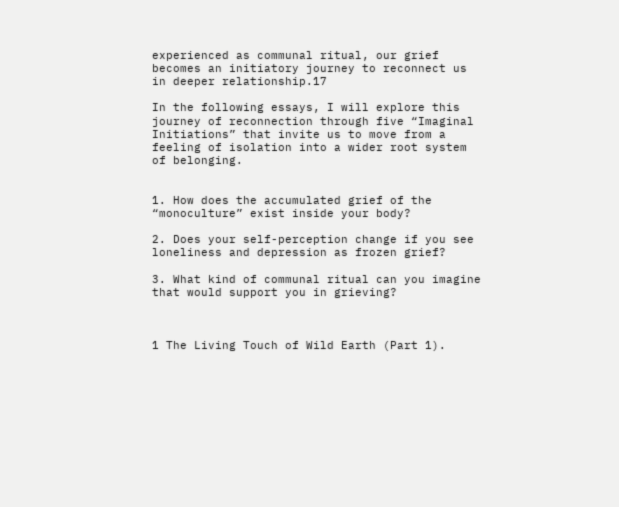experienced as communal ritual, our grief becomes an initiatory journey to reconnect us in deeper relationship.17

In the following essays, I will explore this journey of reconnection through five “Imaginal Initiations” that invite us to move from a feeling of isolation into a wider root system of belonging.


1. How does the accumulated grief of the “monoculture” exist inside your body?

2. Does your self-perception change if you see loneliness and depression as frozen grief?

3. What kind of communal ritual can you imagine that would support you in grieving?



1 The Living Touch of Wild Earth (Part 1).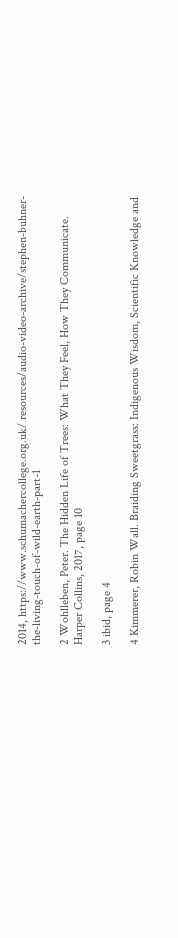2014, https://www.schumachercollege.org.uk/ resources/audio-video-archive/stephen-buhner-the-living-touch-of-wild-earth-part-1

2 Wohlleben, Peter. The Hidden Life of Trees: What They Feel, How They Communicate. Harper Collins, 2017, page 10

3 ibid, page 4

4 Kimmerer, Robin Wall. Braiding Sweetgrass: Indigenous Wisdom, Scientific Knowledge and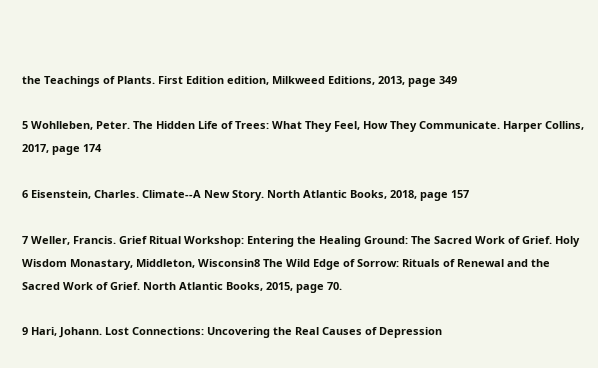the Teachings of Plants. First Edition edition, Milkweed Editions, 2013, page 349

5 Wohlleben, Peter. The Hidden Life of Trees: What They Feel, How They Communicate. Harper Collins, 2017, page 174

6 Eisenstein, Charles. Climate--A New Story. North Atlantic Books, 2018, page 157

7 Weller, Francis. Grief Ritual Workshop: Entering the Healing Ground: The Sacred Work of Grief. Holy Wisdom Monastary, Middleton, Wisconsin8 The Wild Edge of Sorrow: Rituals of Renewal and the Sacred Work of Grief. North Atlantic Books, 2015, page 70.

9 Hari, Johann. Lost Connections: Uncovering the Real Causes of Depression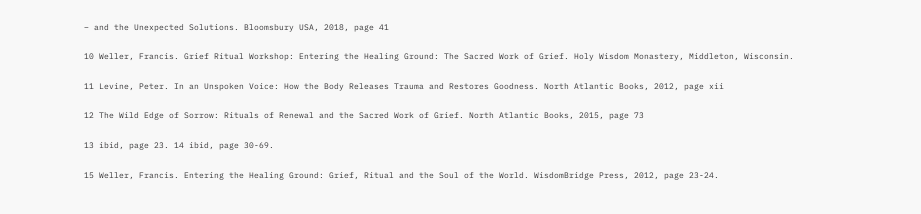– and the Unexpected Solutions. Bloomsbury USA, 2018, page 41

10 Weller, Francis. Grief Ritual Workshop: Entering the Healing Ground: The Sacred Work of Grief. Holy Wisdom Monastery, Middleton, Wisconsin.

11 Levine, Peter. In an Unspoken Voice: How the Body Releases Trauma and Restores Goodness. North Atlantic Books, 2012, page xii

12 The Wild Edge of Sorrow: Rituals of Renewal and the Sacred Work of Grief. North Atlantic Books, 2015, page 73

13 ibid, page 23. 14 ibid, page 30-69.

15 Weller, Francis. Entering the Healing Ground: Grief, Ritual and the Soul of the World. WisdomBridge Press, 2012, page 23-24.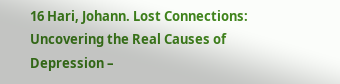16 Hari, Johann. Lost Connections: Uncovering the Real Causes of Depression –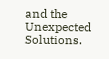and the Unexpected Solutions.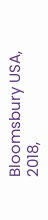Bloomsbury USA, 2018,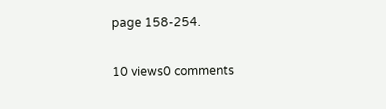page 158-254.

10 views0 comments